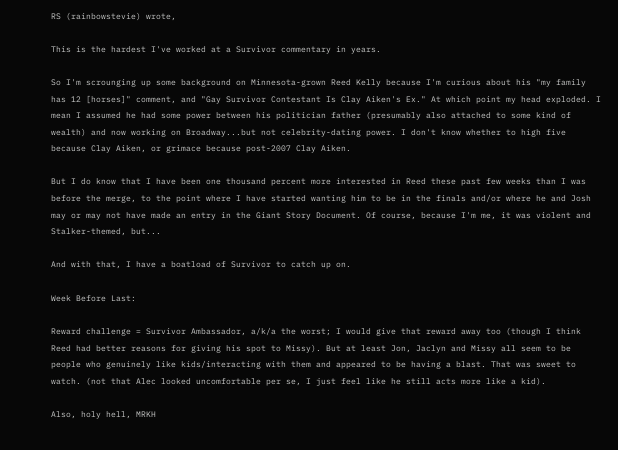RS (rainbowstevie) wrote,

This is the hardest I've worked at a Survivor commentary in years.

So I'm scrounging up some background on Minnesota-grown Reed Kelly because I'm curious about his "my family has 12 [horses]" comment, and "Gay Survivor Contestant Is Clay Aiken's Ex." At which point my head exploded. I mean I assumed he had some power between his politician father (presumably also attached to some kind of wealth) and now working on Broadway...but not celebrity-dating power. I don't know whether to high five because Clay Aiken, or grimace because post-2007 Clay Aiken.

But I do know that I have been one thousand percent more interested in Reed these past few weeks than I was before the merge, to the point where I have started wanting him to be in the finals and/or where he and Josh may or may not have made an entry in the Giant Story Document. Of course, because I'm me, it was violent and Stalker-themed, but...

And with that, I have a boatload of Survivor to catch up on.

Week Before Last:

Reward challenge = Survivor Ambassador, a/k/a the worst; I would give that reward away too (though I think Reed had better reasons for giving his spot to Missy). But at least Jon, Jaclyn and Missy all seem to be people who genuinely like kids/interacting with them and appeared to be having a blast. That was sweet to watch. (not that Alec looked uncomfortable per se, I just feel like he still acts more like a kid).

Also, holy hell, MRKH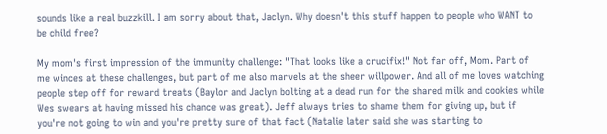sounds like a real buzzkill. I am sorry about that, Jaclyn. Why doesn't this stuff happen to people who WANT to be child free?

My mom's first impression of the immunity challenge: "That looks like a crucifix!" Not far off, Mom. Part of me winces at these challenges, but part of me also marvels at the sheer willpower. And all of me loves watching people step off for reward treats (Baylor and Jaclyn bolting at a dead run for the shared milk and cookies while Wes swears at having missed his chance was great). Jeff always tries to shame them for giving up, but if you're not going to win and you're pretty sure of that fact (Natalie later said she was starting to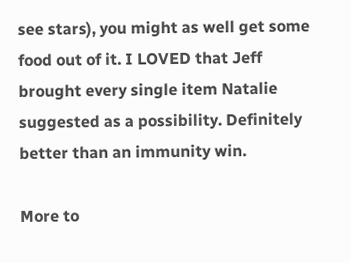see stars), you might as well get some food out of it. I LOVED that Jeff brought every single item Natalie suggested as a possibility. Definitely better than an immunity win.

More to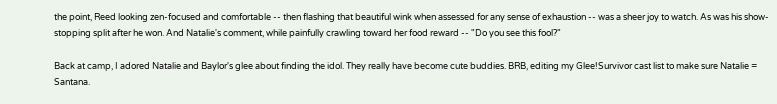the point, Reed looking zen-focused and comfortable -- then flashing that beautiful wink when assessed for any sense of exhaustion -- was a sheer joy to watch. As was his show-stopping split after he won. And Natalie's comment, while painfully crawling toward her food reward -- "Do you see this fool?"

Back at camp, I adored Natalie and Baylor's glee about finding the idol. They really have become cute buddies. BRB, editing my Glee!Survivor cast list to make sure Natalie = Santana.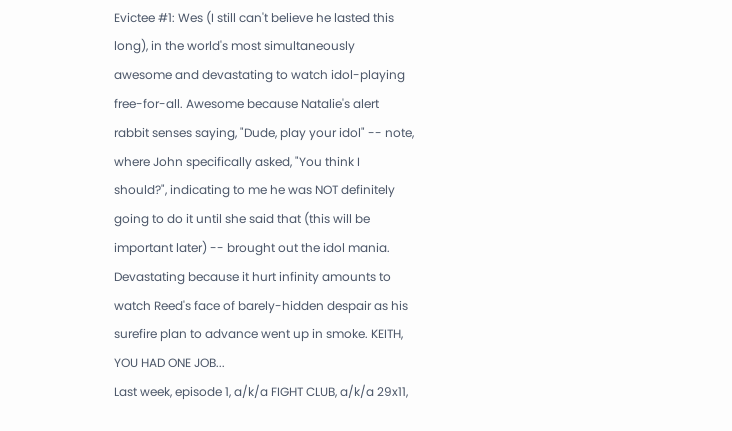Evictee #1: Wes (I still can't believe he lasted this long), in the world's most simultaneously awesome and devastating to watch idol-playing free-for-all. Awesome because Natalie's alert rabbit senses saying, "Dude, play your idol" -- note, where John specifically asked, "You think I should?", indicating to me he was NOT definitely going to do it until she said that (this will be important later) -- brought out the idol mania. Devastating because it hurt infinity amounts to watch Reed's face of barely-hidden despair as his surefire plan to advance went up in smoke. KEITH, YOU HAD ONE JOB...
Last week, episode 1, a/k/a FIGHT CLUB, a/k/a 29x11,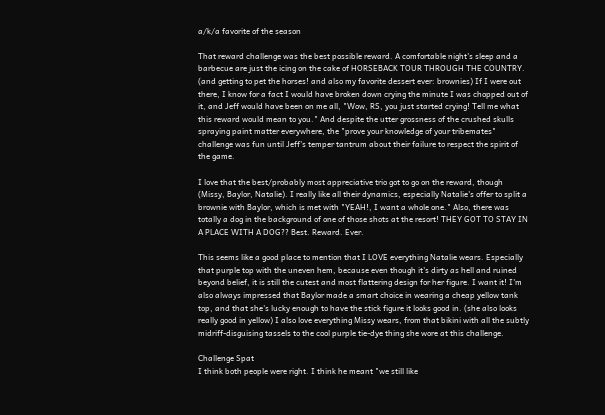a/k/a favorite of the season

That reward challenge was the best possible reward. A comfortable night's sleep and a barbecue are just the icing on the cake of HORSEBACK TOUR THROUGH THE COUNTRY. (and getting to pet the horses! and also my favorite dessert ever: brownies) If I were out there, I know for a fact I would have broken down crying the minute I was chopped out of it, and Jeff would have been on me all, "Wow, RS, you just started crying! Tell me what this reward would mean to you." And despite the utter grossness of the crushed skulls spraying paint matter everywhere, the "prove your knowledge of your tribemates" challenge was fun until Jeff's temper tantrum about their failure to respect the spirit of the game.

I love that the best/probably most appreciative trio got to go on the reward, though (Missy, Baylor, Natalie). I really like all their dynamics, especially Natalie's offer to split a brownie with Baylor, which is met with "YEAH!, I want a whole one." Also, there was totally a dog in the background of one of those shots at the resort! THEY GOT TO STAY IN A PLACE WITH A DOG?? Best. Reward. Ever.

This seems like a good place to mention that I LOVE everything Natalie wears. Especially that purple top with the uneven hem, because even though it's dirty as hell and ruined beyond belief, it is still the cutest and most flattering design for her figure. I want it! I'm also always impressed that Baylor made a smart choice in wearing a cheap yellow tank top, and that she's lucky enough to have the stick figure it looks good in. (she also looks really good in yellow) I also love everything Missy wears, from that bikini with all the subtly midriff-disguising tassels to the cool purple tie-dye thing she wore at this challenge.

Challenge Spat
I think both people were right. I think he meant "we still like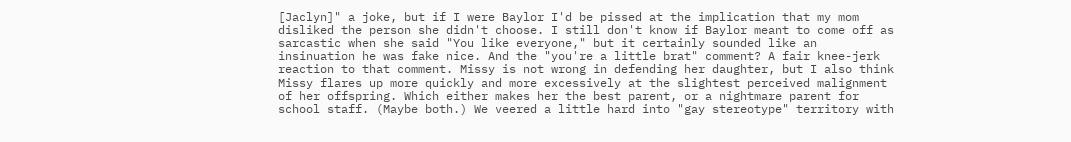[Jaclyn]" a joke, but if I were Baylor I'd be pissed at the implication that my mom disliked the person she didn't choose. I still don't know if Baylor meant to come off as sarcastic when she said "You like everyone," but it certainly sounded like an insinuation he was fake nice. And the "you're a little brat" comment? A fair knee-jerk reaction to that comment. Missy is not wrong in defending her daughter, but I also think Missy flares up more quickly and more excessively at the slightest perceived malignment of her offspring. Which either makes her the best parent, or a nightmare parent for school staff. (Maybe both.) We veered a little hard into "gay stereotype" territory with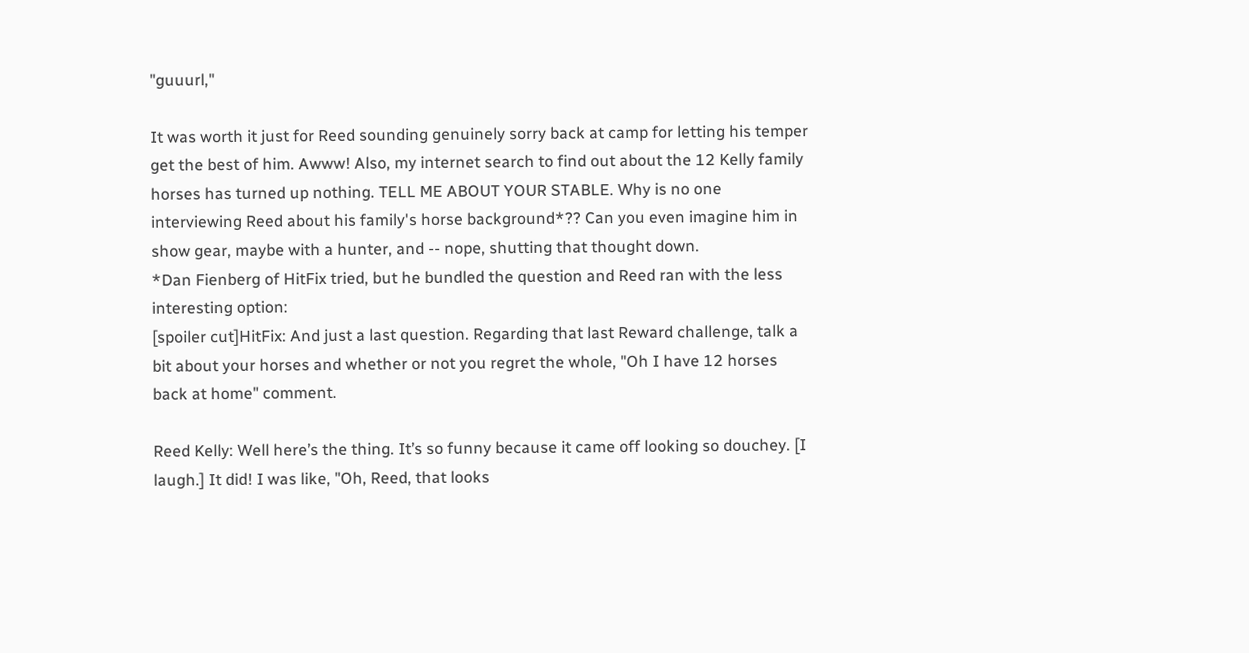"guuurl,"

It was worth it just for Reed sounding genuinely sorry back at camp for letting his temper get the best of him. Awww! Also, my internet search to find out about the 12 Kelly family horses has turned up nothing. TELL ME ABOUT YOUR STABLE. Why is no one interviewing Reed about his family's horse background*?? Can you even imagine him in show gear, maybe with a hunter, and -- nope, shutting that thought down.
*Dan Fienberg of HitFix tried, but he bundled the question and Reed ran with the less interesting option:
[spoiler cut]HitFix: And just a last question. Regarding that last Reward challenge, talk a bit about your horses and whether or not you regret the whole, "Oh I have 12 horses back at home" comment.

Reed Kelly: Well here’s the thing. It’s so funny because it came off looking so douchey. [I laugh.] It did! I was like, "Oh, Reed, that looks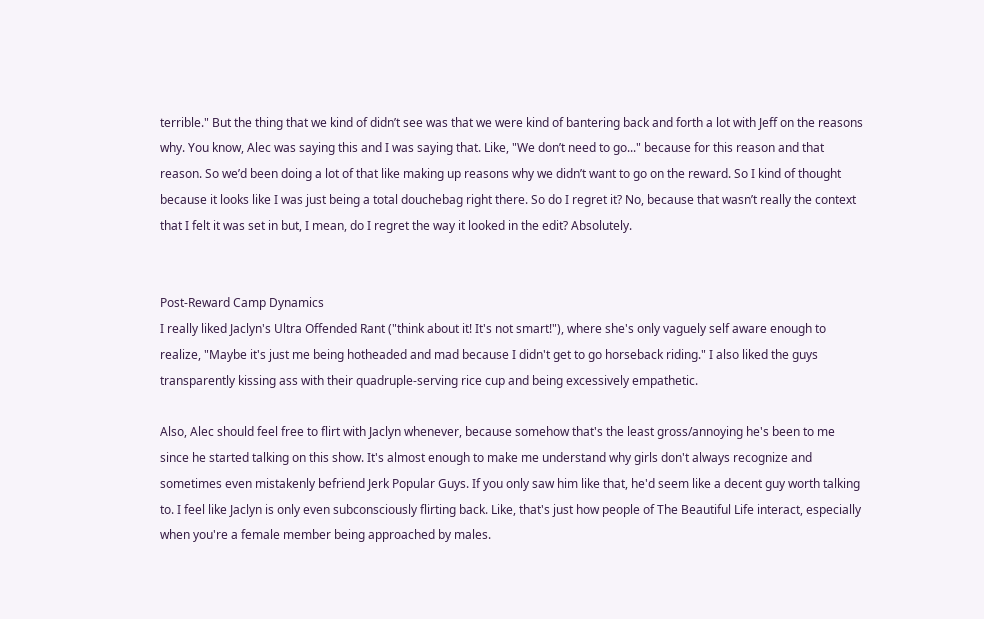terrible." But the thing that we kind of didn’t see was that we were kind of bantering back and forth a lot with Jeff on the reasons why. You know, Alec was saying this and I was saying that. Like, "We don’t need to go..." because for this reason and that reason. So we’d been doing a lot of that like making up reasons why we didn’t want to go on the reward. So I kind of thought because it looks like I was just being a total douchebag right there. So do I regret it? No, because that wasn’t really the context that I felt it was set in but, I mean, do I regret the way it looked in the edit? Absolutely.


Post-Reward Camp Dynamics
I really liked Jaclyn's Ultra Offended Rant ("think about it! It's not smart!"), where she's only vaguely self aware enough to realize, "Maybe it's just me being hotheaded and mad because I didn't get to go horseback riding." I also liked the guys transparently kissing ass with their quadruple-serving rice cup and being excessively empathetic.

Also, Alec should feel free to flirt with Jaclyn whenever, because somehow that's the least gross/annoying he's been to me since he started talking on this show. It's almost enough to make me understand why girls don't always recognize and sometimes even mistakenly befriend Jerk Popular Guys. If you only saw him like that, he'd seem like a decent guy worth talking to. I feel like Jaclyn is only even subconsciously flirting back. Like, that's just how people of The Beautiful Life interact, especially when you're a female member being approached by males.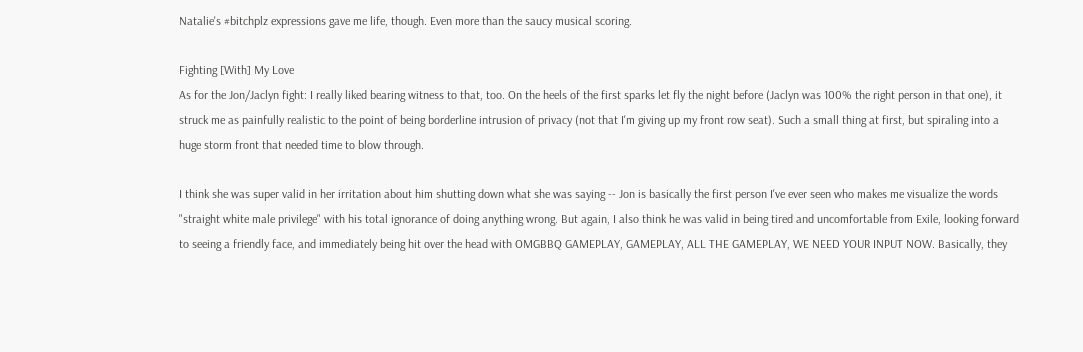Natalie's #bitchplz expressions gave me life, though. Even more than the saucy musical scoring.

Fighting [With] My Love
As for the Jon/Jaclyn fight: I really liked bearing witness to that, too. On the heels of the first sparks let fly the night before (Jaclyn was 100% the right person in that one), it struck me as painfully realistic to the point of being borderline intrusion of privacy (not that I'm giving up my front row seat). Such a small thing at first, but spiraling into a huge storm front that needed time to blow through.

I think she was super valid in her irritation about him shutting down what she was saying -- Jon is basically the first person I've ever seen who makes me visualize the words "straight white male privilege" with his total ignorance of doing anything wrong. But again, I also think he was valid in being tired and uncomfortable from Exile, looking forward to seeing a friendly face, and immediately being hit over the head with OMGBBQ GAMEPLAY, GAMEPLAY, ALL THE GAMEPLAY, WE NEED YOUR INPUT NOW. Basically, they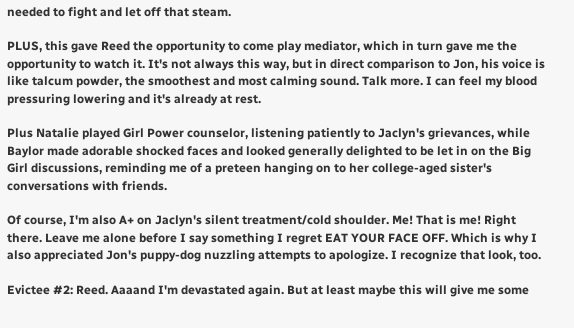needed to fight and let off that steam.

PLUS, this gave Reed the opportunity to come play mediator, which in turn gave me the opportunity to watch it. It's not always this way, but in direct comparison to Jon, his voice is like talcum powder, the smoothest and most calming sound. Talk more. I can feel my blood pressuring lowering and it's already at rest.

Plus Natalie played Girl Power counselor, listening patiently to Jaclyn's grievances, while Baylor made adorable shocked faces and looked generally delighted to be let in on the Big Girl discussions, reminding me of a preteen hanging on to her college-aged sister's conversations with friends.

Of course, I'm also A+ on Jaclyn's silent treatment/cold shoulder. Me! That is me! Right there. Leave me alone before I say something I regret EAT YOUR FACE OFF. Which is why I also appreciated Jon's puppy-dog nuzzling attempts to apologize. I recognize that look, too.

Evictee #2: Reed. Aaaand I'm devastated again. But at least maybe this will give me some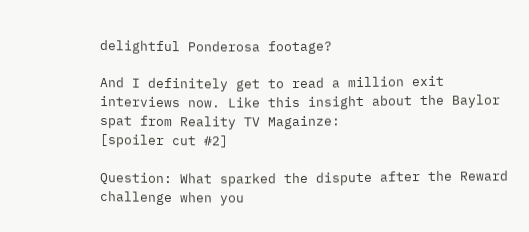delightful Ponderosa footage?

And I definitely get to read a million exit interviews now. Like this insight about the Baylor spat from Reality TV Magainze:
[spoiler cut #2]

Question: What sparked the dispute after the Reward challenge when you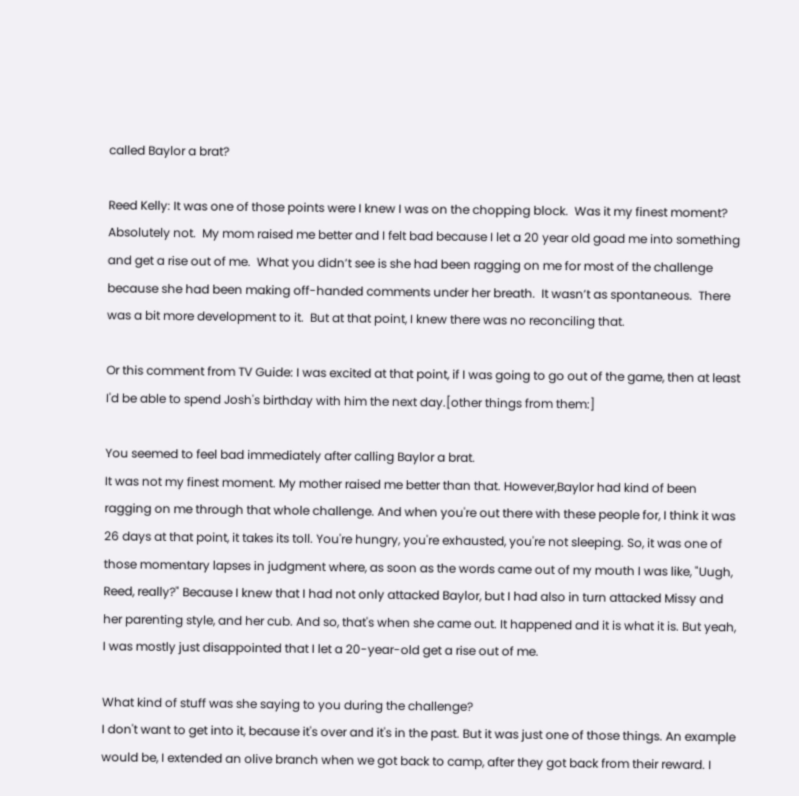called Baylor a brat?

Reed Kelly: It was one of those points were I knew I was on the chopping block.  Was it my finest moment?  Absolutely not.  My mom raised me better and I felt bad because I let a 20 year old goad me into something and get a rise out of me.  What you didn’t see is she had been ragging on me for most of the challenge because she had been making off-handed comments under her breath.  It wasn’t as spontaneous.  There was a bit more development to it.  But at that point, I knew there was no reconciling that.

Or this comment from TV Guide: I was excited at that point, if I was going to go out of the game, then at least I'd be able to spend Josh's birthday with him the next day.[other things from them:]

You seemed to feel bad immediately after calling Baylor a brat.
It was not my finest moment. My mother raised me better than that. However,Baylor had kind of been ragging on me through that whole challenge. And when you're out there with these people for, I think it was 26 days at that point, it takes its toll. You're hungry, you're exhausted, you're not sleeping. So, it was one of those momentary lapses in judgment where, as soon as the words came out of my mouth I was like, "Uugh, Reed, really?" Because I knew that I had not only attacked Baylor, but I had also in turn attacked Missy and her parenting style, and her cub. And so, that's when she came out. It happened and it is what it is. But yeah, I was mostly just disappointed that I let a 20-year-old get a rise out of me.

What kind of stuff was she saying to you during the challenge?
I don't want to get into it, because it's over and it's in the past. But it was just one of those things. An example would be, I extended an olive branch when we got back to camp, after they got back from their reward. I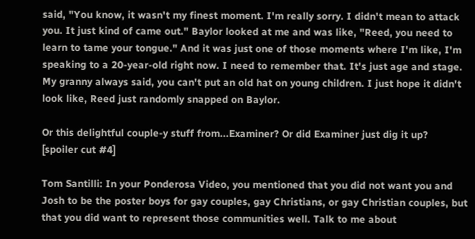said, "You know, it wasn't my finest moment. I'm really sorry. I didn't mean to attack you. It just kind of came out." Baylor looked at me and was like, "Reed, you need to learn to tame your tongue." And it was just one of those moments where I'm like, I'm speaking to a 20-year-old right now. I need to remember that. It's just age and stage. My granny always said, you can't put an old hat on young children. I just hope it didn't look like, Reed just randomly snapped on Baylor.

Or this delightful couple-y stuff from...Examiner? Or did Examiner just dig it up?
[spoiler cut #4]

Tom Santilli: In your Ponderosa Video, you mentioned that you did not want you and Josh to be the poster boys for gay couples, gay Christians, or gay Christian couples, but that you did want to represent those communities well. Talk to me about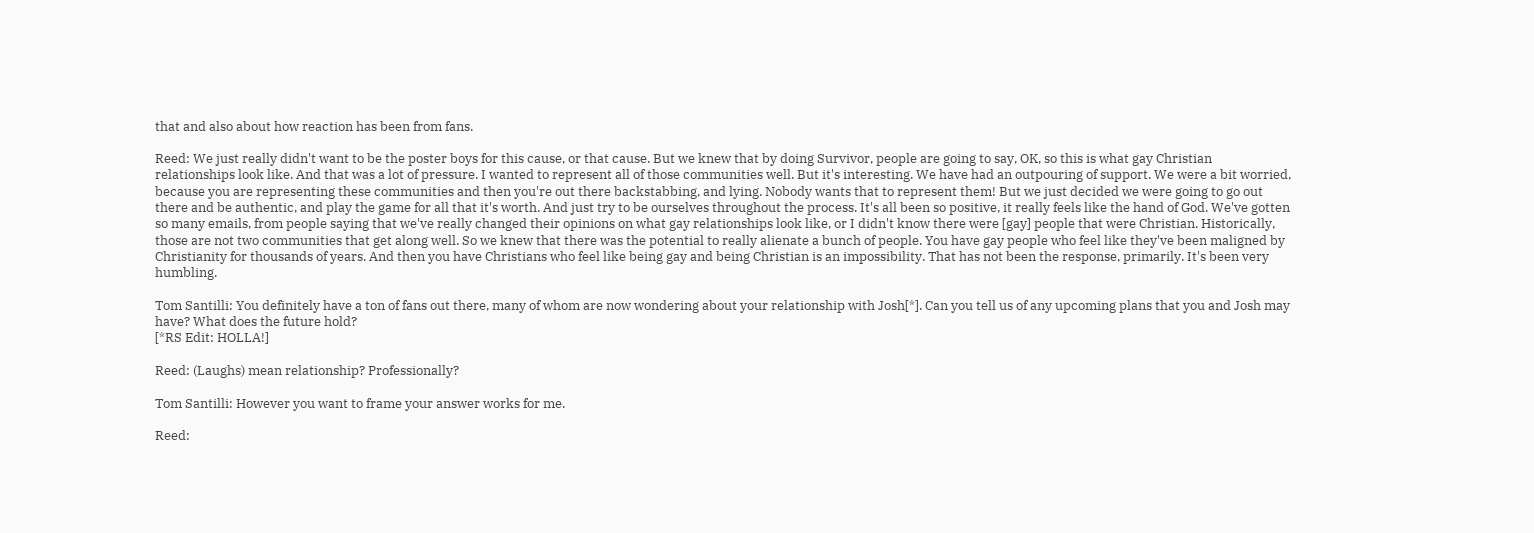that and also about how reaction has been from fans.

Reed: We just really didn't want to be the poster boys for this cause, or that cause. But we knew that by doing Survivor, people are going to say, OK, so this is what gay Christian relationships look like. And that was a lot of pressure. I wanted to represent all of those communities well. But it's interesting. We have had an outpouring of support. We were a bit worried, because you are representing these communities and then you're out there backstabbing, and lying. Nobody wants that to represent them! But we just decided we were going to go out there and be authentic, and play the game for all that it's worth. And just try to be ourselves throughout the process. It's all been so positive, it really feels like the hand of God. We've gotten so many emails, from people saying that we've really changed their opinions on what gay relationships look like, or I didn't know there were [gay] people that were Christian. Historically, those are not two communities that get along well. So we knew that there was the potential to really alienate a bunch of people. You have gay people who feel like they've been maligned by Christianity for thousands of years. And then you have Christians who feel like being gay and being Christian is an impossibility. That has not been the response, primarily. It's been very humbling.

Tom Santilli: You definitely have a ton of fans out there, many of whom are now wondering about your relationship with Josh[*]. Can you tell us of any upcoming plans that you and Josh may have? What does the future hold?
[*RS Edit: HOLLA!]

Reed: (Laughs) mean relationship? Professionally?

Tom Santilli: However you want to frame your answer works for me.

Reed: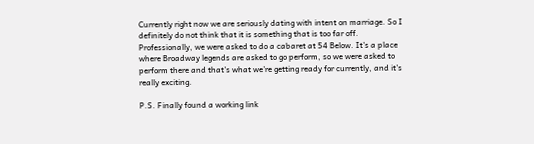Currently right now we are seriously dating with intent on marriage. So I definitely do not think that it is something that is too far off. Professionally, we were asked to do a cabaret at 54 Below. It's a place where Broadway legends are asked to go perform, so we were asked to perform there and that's what we're getting ready for currently, and it's really exciting.

P.S. Finally found a working link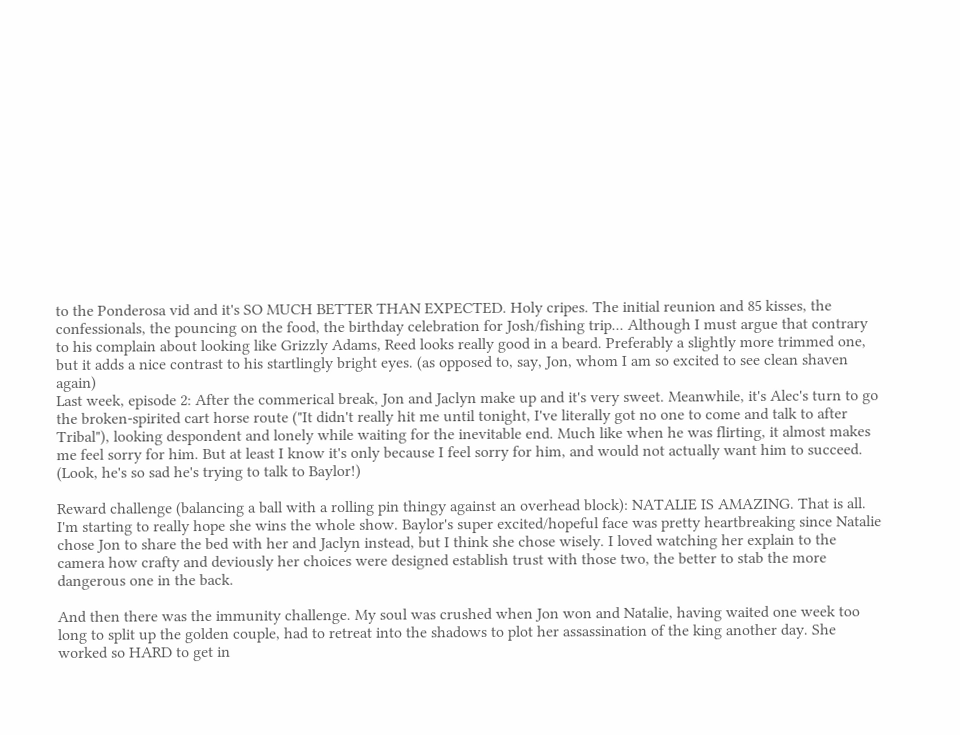to the Ponderosa vid and it's SO MUCH BETTER THAN EXPECTED. Holy cripes. The initial reunion and 85 kisses, the confessionals, the pouncing on the food, the birthday celebration for Josh/fishing trip... Although I must argue that contrary to his complain about looking like Grizzly Adams, Reed looks really good in a beard. Preferably a slightly more trimmed one, but it adds a nice contrast to his startlingly bright eyes. (as opposed to, say, Jon, whom I am so excited to see clean shaven again)
Last week, episode 2: After the commerical break, Jon and Jaclyn make up and it's very sweet. Meanwhile, it's Alec's turn to go the broken-spirited cart horse route ("It didn't really hit me until tonight, I've literally got no one to come and talk to after Tribal"), looking despondent and lonely while waiting for the inevitable end. Much like when he was flirting, it almost makes me feel sorry for him. But at least I know it's only because I feel sorry for him, and would not actually want him to succeed. (Look, he's so sad he's trying to talk to Baylor!)

Reward challenge (balancing a ball with a rolling pin thingy against an overhead block): NATALIE IS AMAZING. That is all. I'm starting to really hope she wins the whole show. Baylor's super excited/hopeful face was pretty heartbreaking since Natalie chose Jon to share the bed with her and Jaclyn instead, but I think she chose wisely. I loved watching her explain to the camera how crafty and deviously her choices were designed establish trust with those two, the better to stab the more dangerous one in the back.

And then there was the immunity challenge. My soul was crushed when Jon won and Natalie, having waited one week too long to split up the golden couple, had to retreat into the shadows to plot her assassination of the king another day. She worked so HARD to get in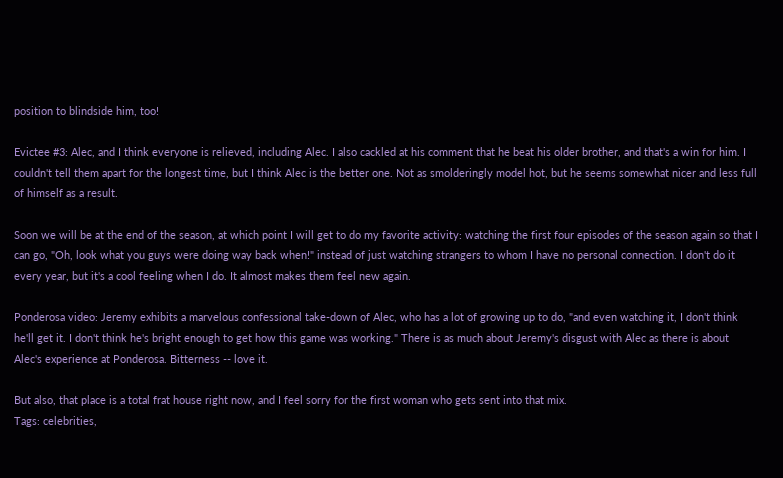position to blindside him, too!

Evictee #3: Alec, and I think everyone is relieved, including Alec. I also cackled at his comment that he beat his older brother, and that's a win for him. I couldn't tell them apart for the longest time, but I think Alec is the better one. Not as smolderingly model hot, but he seems somewhat nicer and less full of himself as a result.

Soon we will be at the end of the season, at which point I will get to do my favorite activity: watching the first four episodes of the season again so that I can go, "Oh, look what you guys were doing way back when!" instead of just watching strangers to whom I have no personal connection. I don't do it every year, but it's a cool feeling when I do. It almost makes them feel new again.

Ponderosa video: Jeremy exhibits a marvelous confessional take-down of Alec, who has a lot of growing up to do, "and even watching it, I don't think he'll get it. I don't think he's bright enough to get how this game was working." There is as much about Jeremy's disgust with Alec as there is about Alec's experience at Ponderosa. Bitterness -- love it.

But also, that place is a total frat house right now, and I feel sorry for the first woman who gets sent into that mix.
Tags: celebrities,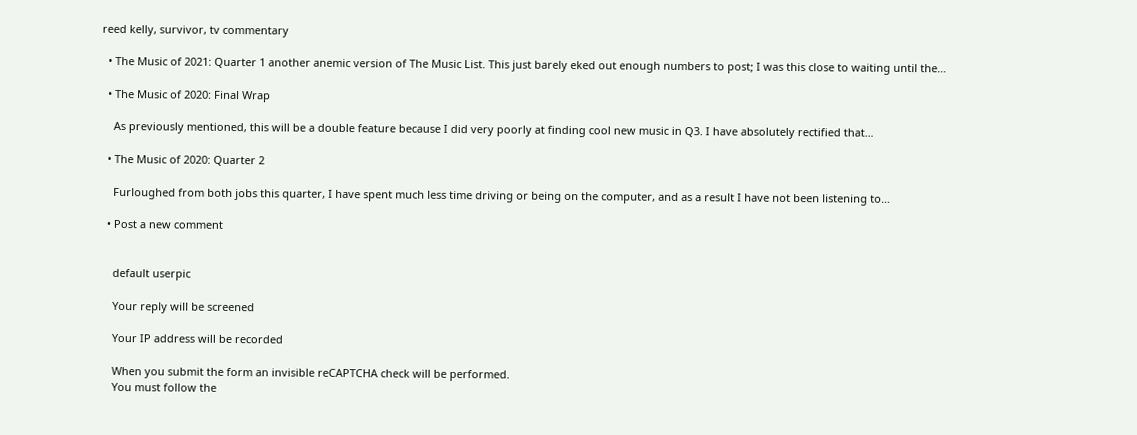reed kelly, survivor, tv commentary

  • The Music of 2021: Quarter 1 another anemic version of The Music List. This just barely eked out enough numbers to post; I was this close to waiting until the…

  • The Music of 2020: Final Wrap

    As previously mentioned, this will be a double feature because I did very poorly at finding cool new music in Q3. I have absolutely rectified that…

  • The Music of 2020: Quarter 2

    Furloughed from both jobs this quarter, I have spent much less time driving or being on the computer, and as a result I have not been listening to…

  • Post a new comment


    default userpic

    Your reply will be screened

    Your IP address will be recorded

    When you submit the form an invisible reCAPTCHA check will be performed.
    You must follow the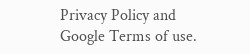Privacy Policy and Google Terms of use.